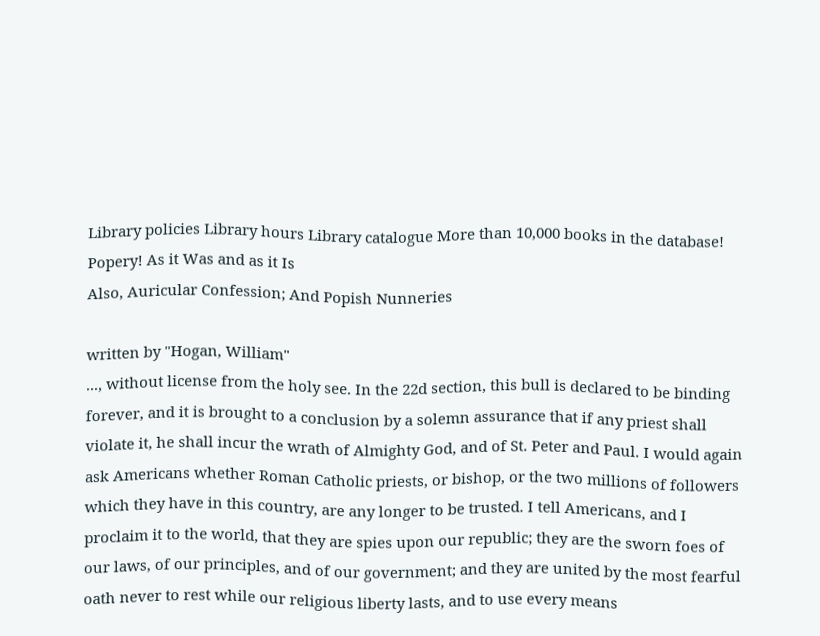Library policies Library hours Library catalogue More than 10,000 books in the database!
Popery! As it Was and as it Is
Also, Auricular Confession; And Popish Nunneries

written by "Hogan, William"
..., without license from the holy see. In the 22d section, this bull is declared to be binding forever, and it is brought to a conclusion by a solemn assurance that if any priest shall violate it, he shall incur the wrath of Almighty God, and of St. Peter and Paul. I would again ask Americans whether Roman Catholic priests, or bishop, or the two millions of followers which they have in this country, are any longer to be trusted. I tell Americans, and I proclaim it to the world, that they are spies upon our republic; they are the sworn foes of our laws, of our principles, and of our government; and they are united by the most fearful oath never to rest while our religious liberty lasts, and to use every means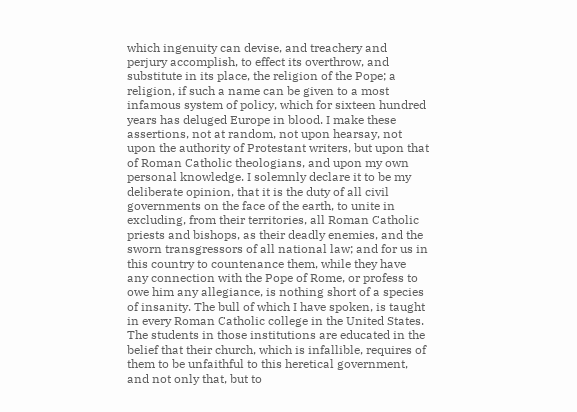which ingenuity can devise, and treachery and perjury accomplish, to effect its overthrow, and substitute in its place, the religion of the Pope; a religion, if such a name can be given to a most infamous system of policy, which for sixteen hundred years has deluged Europe in blood. I make these assertions, not at random, not upon hearsay, not upon the authority of Protestant writers, but upon that of Roman Catholic theologians, and upon my own personal knowledge. I solemnly declare it to be my deliberate opinion, that it is the duty of all civil governments on the face of the earth, to unite in excluding, from their territories, all Roman Catholic priests and bishops, as their deadly enemies, and the sworn transgressors of all national law; and for us in this country to countenance them, while they have any connection with the Pope of Rome, or profess to owe him any allegiance, is nothing short of a species of insanity. The bull of which I have spoken, is taught in every Roman Catholic college in the United States. The students in those institutions are educated in the belief that their church, which is infallible, requires of them to be unfaithful to this heretical government, and not only that, but to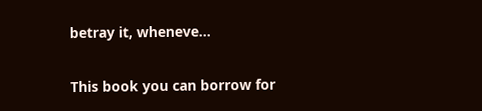betray it, wheneve...

This book you can borrow for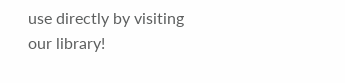use directly by visiting our library!